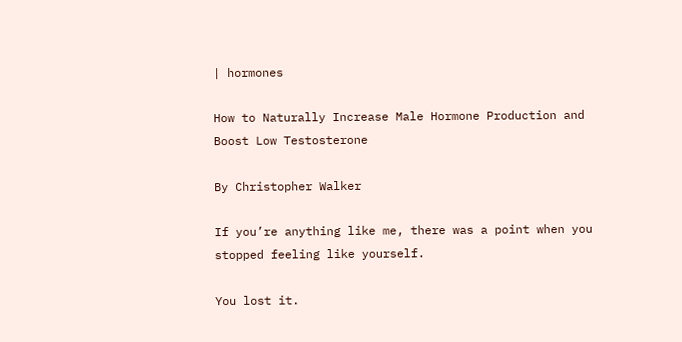| hormones

How to Naturally Increase Male Hormone Production and Boost Low Testosterone

By Christopher Walker

If you’re anything like me, there was a point when you stopped feeling like yourself.

You lost it.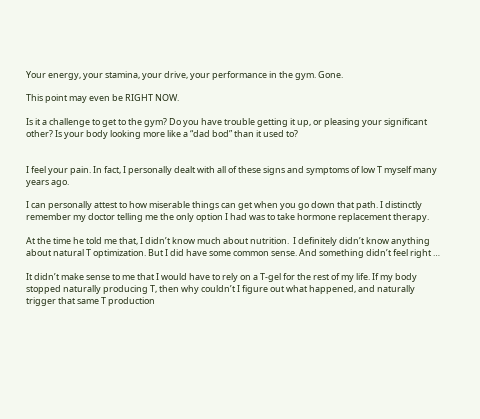Your energy, your stamina, your drive, your performance in the gym. Gone.

This point may even be RIGHT NOW.

Is it a challenge to get to the gym? Do you have trouble getting it up, or pleasing your significant other? Is your body looking more like a “dad bod” than it used to?


I feel your pain. In fact, I personally dealt with all of these signs and symptoms of low T myself many years ago.

I can personally attest to how miserable things can get when you go down that path. I distinctly remember my doctor telling me the only option I had was to take hormone replacement therapy.

At the time he told me that, I didn’t know much about nutrition.  I definitely didn’t know anything about natural T optimization. But I did have some common sense. And something didn’t feel right …

It didn’t make sense to me that I would have to rely on a T-gel for the rest of my life. If my body stopped naturally producing T, then why couldn’t I figure out what happened, and naturally trigger that same T production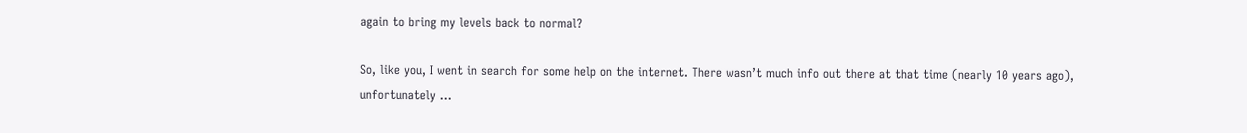again to bring my levels back to normal?

So, like you, I went in search for some help on the internet. There wasn’t much info out there at that time (nearly 10 years ago), unfortunately …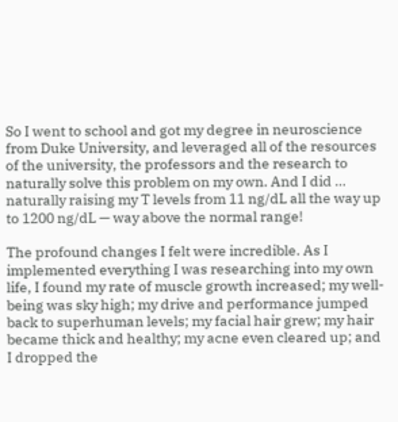So I went to school and got my degree in neuroscience from Duke University, and leveraged all of the resources of the university, the professors and the research to naturally solve this problem on my own. And I did … naturally raising my T levels from 11 ng/dL all the way up to 1200 ng/dL — way above the normal range!

The profound changes I felt were incredible. As I implemented everything I was researching into my own life, I found my rate of muscle growth increased; my well-being was sky high; my drive and performance jumped back to superhuman levels; my facial hair grew; my hair became thick and healthy; my acne even cleared up; and I dropped the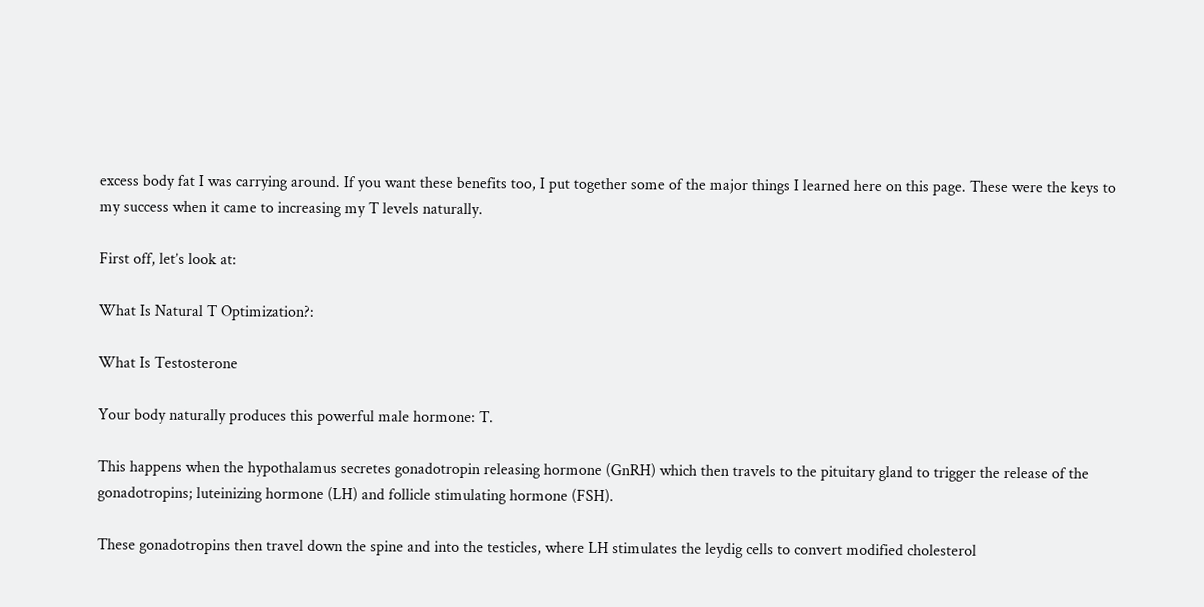excess body fat I was carrying around. If you want these benefits too, I put together some of the major things I learned here on this page. These were the keys to my success when it came to increasing my T levels naturally.

First off, let’s look at:

What Is Natural T Optimization?:

What Is Testosterone

Your body naturally produces this powerful male hormone: T.

This happens when the hypothalamus secretes gonadotropin releasing hormone (GnRH) which then travels to the pituitary gland to trigger the release of the gonadotropins; luteinizing hormone (LH) and follicle stimulating hormone (FSH).

These gonadotropins then travel down the spine and into the testicles, where LH stimulates the leydig cells to convert modified cholesterol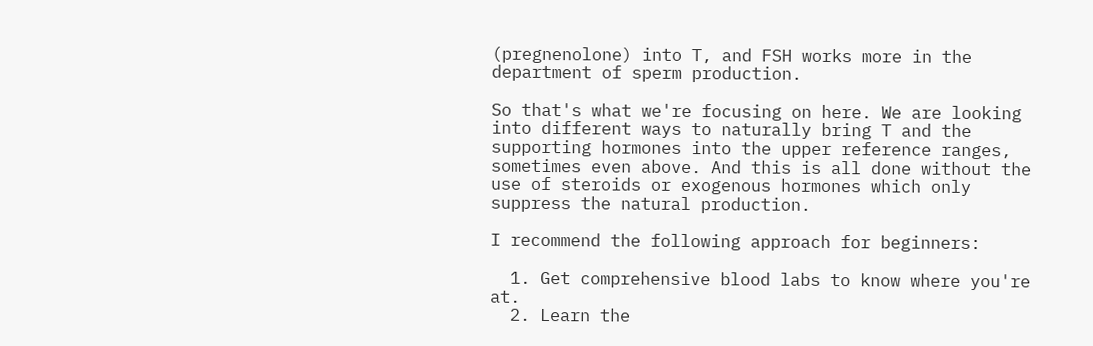(pregnenolone) into T, and FSH works more in the department of sperm production.

So that's what we're focusing on here. We are looking into different ways to naturally bring T and the supporting hormones into the upper reference ranges, sometimes even above. And this is all done without the use of steroids or exogenous hormones which only suppress the natural production.

I recommend the following approach for beginners:

  1. Get comprehensive blood labs to know where you're at.
  2. Learn the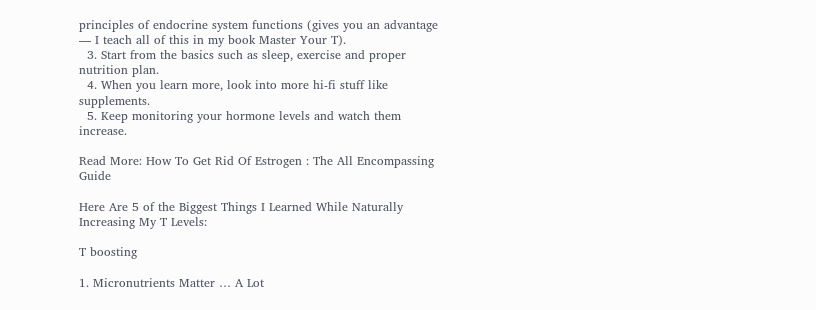principles of endocrine system functions (gives you an advantage — I teach all of this in my book Master Your T).
  3. Start from the basics such as sleep, exercise and proper nutrition plan.
  4. When you learn more, look into more hi-fi stuff like supplements.
  5. Keep monitoring your hormone levels and watch them increase.

Read More: How To Get Rid Of Estrogen : The All Encompassing Guide

Here Are 5 of the Biggest Things I Learned While Naturally Increasing My T Levels:

T boosting

1. Micronutrients Matter … A Lot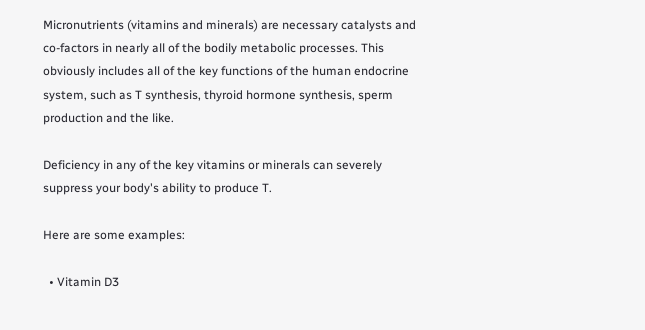Micronutrients (vitamins and minerals) are necessary catalysts and co-factors in nearly all of the bodily metabolic processes. This obviously includes all of the key functions of the human endocrine system, such as T synthesis, thyroid hormone synthesis, sperm production and the like.

Deficiency in any of the key vitamins or minerals can severely suppress your body's ability to produce T.

Here are some examples:

  • Vitamin D3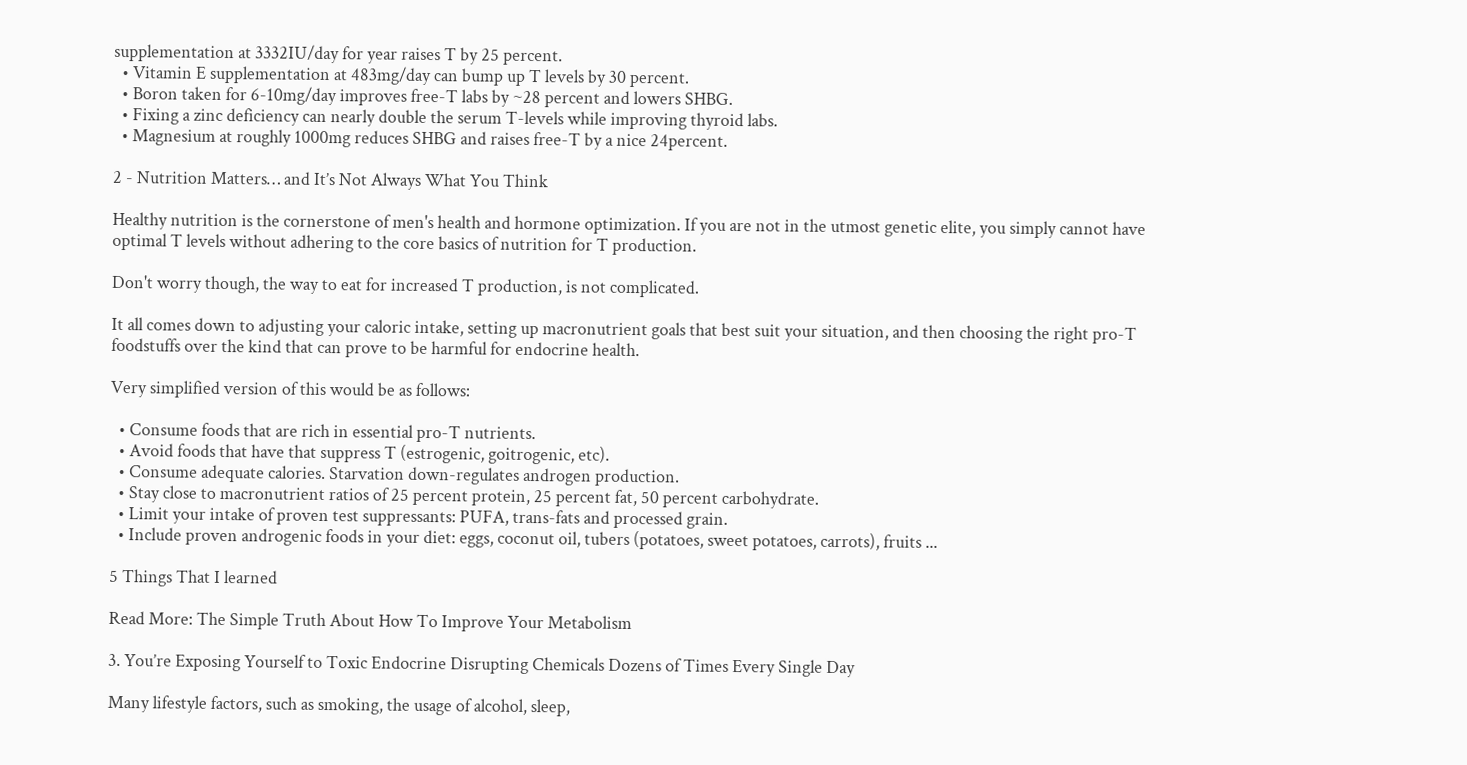supplementation at 3332IU/day for year raises T by 25 percent.
  • Vitamin E supplementation at 483mg/day can bump up T levels by 30 percent.
  • Boron taken for 6-10mg/day improves free-T labs by ~28 percent and lowers SHBG.
  • Fixing a zinc deficiency can nearly double the serum T-levels while improving thyroid labs.
  • Magnesium at roughly 1000mg reduces SHBG and raises free-T by a nice 24percent.

2 - Nutrition Matters… and It’s Not Always What You Think

Healthy nutrition is the cornerstone of men's health and hormone optimization. If you are not in the utmost genetic elite, you simply cannot have optimal T levels without adhering to the core basics of nutrition for T production.

Don't worry though, the way to eat for increased T production, is not complicated.

It all comes down to adjusting your caloric intake, setting up macronutrient goals that best suit your situation, and then choosing the right pro-T foodstuffs over the kind that can prove to be harmful for endocrine health.

Very simplified version of this would be as follows:

  • Consume foods that are rich in essential pro-T nutrients.
  • Avoid foods that have that suppress T (estrogenic, goitrogenic, etc).
  • Consume adequate calories. Starvation down-regulates androgen production.
  • Stay close to macronutrient ratios of 25 percent protein, 25 percent fat, 50 percent carbohydrate.
  • Limit your intake of proven test suppressants: PUFA, trans-fats and processed grain.
  • Include proven androgenic foods in your diet: eggs, coconut oil, tubers (potatoes, sweet potatoes, carrots), fruits ...

5 Things That I learned

Read More: The Simple Truth About How To Improve Your Metabolism

3. You’re Exposing Yourself to Toxic Endocrine Disrupting Chemicals Dozens of Times Every Single Day

Many lifestyle factors, such as smoking, the usage of alcohol, sleep,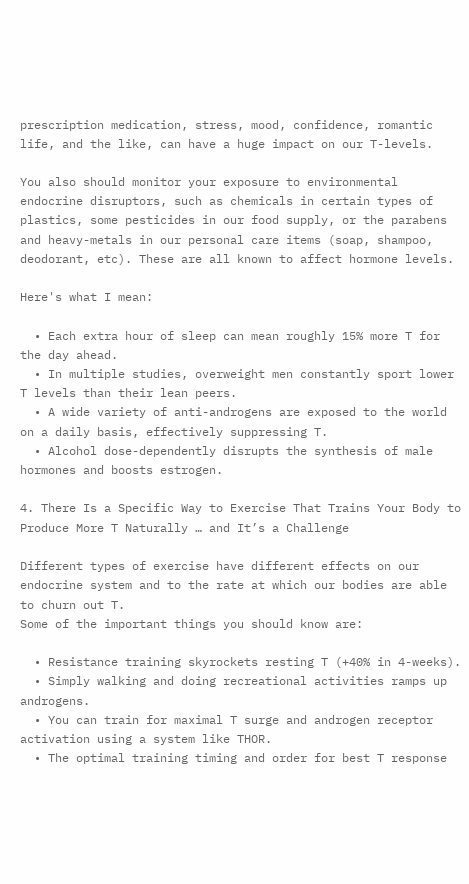prescription medication, stress, mood, confidence, romantic life, and the like, can have a huge impact on our T-levels.

You also should monitor your exposure to environmental endocrine disruptors, such as chemicals in certain types of plastics, some pesticides in our food supply, or the parabens and heavy-metals in our personal care items (soap, shampoo, deodorant, etc). These are all known to affect hormone levels.

Here's what I mean:

  • Each extra hour of sleep can mean roughly 15% more T for the day ahead.
  • In multiple studies, overweight men constantly sport lower T levels than their lean peers.
  • A wide variety of anti-androgens are exposed to the world on a daily basis, effectively suppressing T.
  • Alcohol dose-dependently disrupts the synthesis of male hormones and boosts estrogen.

4. There Is a Specific Way to Exercise That Trains Your Body to Produce More T Naturally … and It’s a Challenge

Different types of exercise have different effects on our endocrine system and to the rate at which our bodies are able to churn out T.
Some of the important things you should know are:

  • Resistance training skyrockets resting T (+40% in 4-weeks).
  • Simply walking and doing recreational activities ramps up androgens.
  • You can train for maximal T surge and androgen receptor activation using a system like THOR.
  • The optimal training timing and order for best T response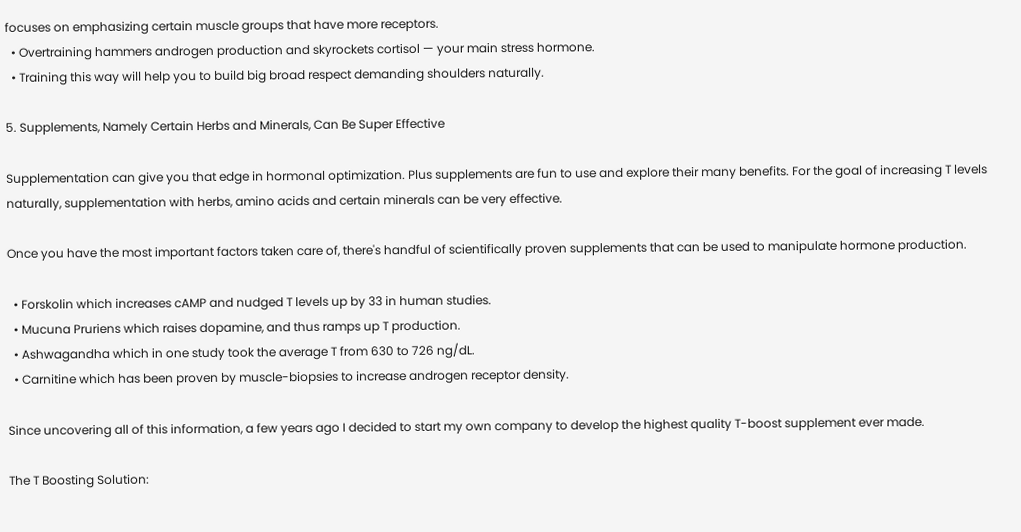focuses on emphasizing certain muscle groups that have more receptors.
  • Overtraining hammers androgen production and skyrockets cortisol — your main stress hormone.
  • Training this way will help you to build big broad respect demanding shoulders naturally.

5. Supplements, Namely Certain Herbs and Minerals, Can Be Super Effective

Supplementation can give you that edge in hormonal optimization. Plus supplements are fun to use and explore their many benefits. For the goal of increasing T levels naturally, supplementation with herbs, amino acids and certain minerals can be very effective.

Once you have the most important factors taken care of, there's handful of scientifically proven supplements that can be used to manipulate hormone production.

  • Forskolin which increases cAMP and nudged T levels up by 33 in human studies.
  • Mucuna Pruriens which raises dopamine, and thus ramps up T production.
  • Ashwagandha which in one study took the average T from 630 to 726 ng/dL.
  • Carnitine which has been proven by muscle-biopsies to increase androgen receptor density.

Since uncovering all of this information, a few years ago I decided to start my own company to develop the highest quality T-boost supplement ever made.

The T Boosting Solution: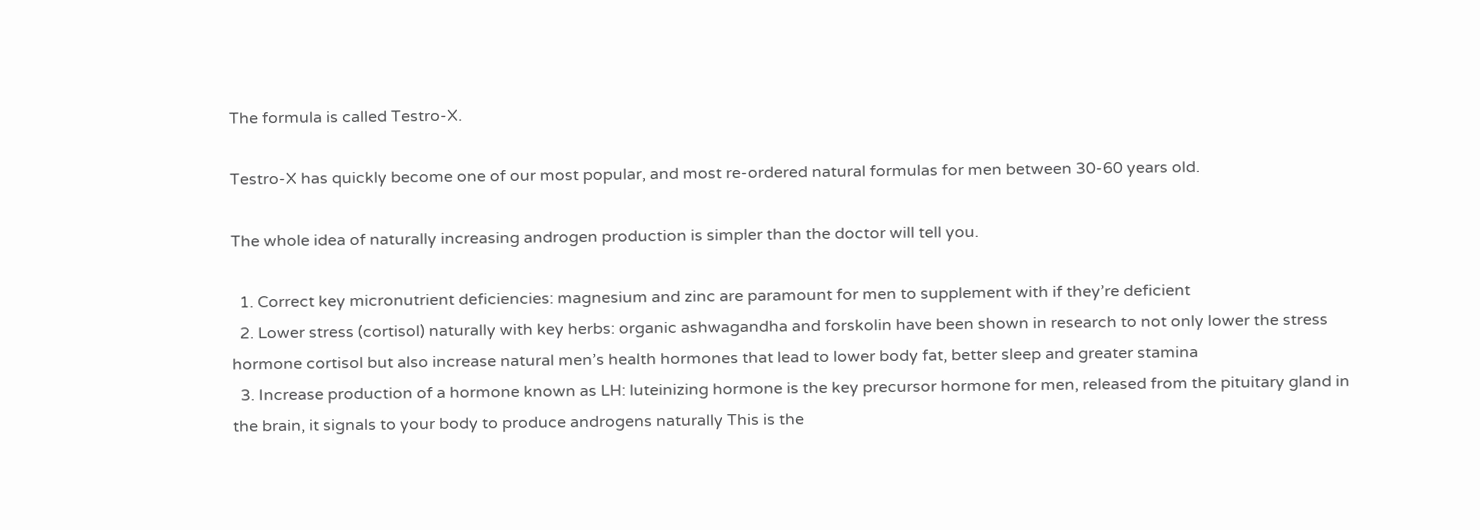The formula is called Testro-X.

Testro-X has quickly become one of our most popular, and most re-ordered natural formulas for men between 30-60 years old.

The whole idea of naturally increasing androgen production is simpler than the doctor will tell you.

  1. Correct key micronutrient deficiencies: magnesium and zinc are paramount for men to supplement with if they’re deficient
  2. Lower stress (cortisol) naturally with key herbs: organic ashwagandha and forskolin have been shown in research to not only lower the stress hormone cortisol but also increase natural men’s health hormones that lead to lower body fat, better sleep and greater stamina
  3. Increase production of a hormone known as LH: luteinizing hormone is the key precursor hormone for men, released from the pituitary gland in the brain, it signals to your body to produce androgens naturally This is the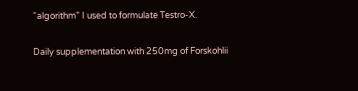“algorithm” I used to formulate Testro-X.

Daily supplementation with 250mg of Forskohlii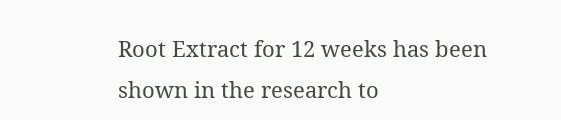Root Extract for 12 weeks has been shown in the research to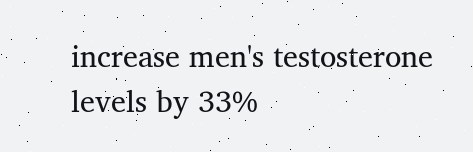increase men's testosterone levels by 33%